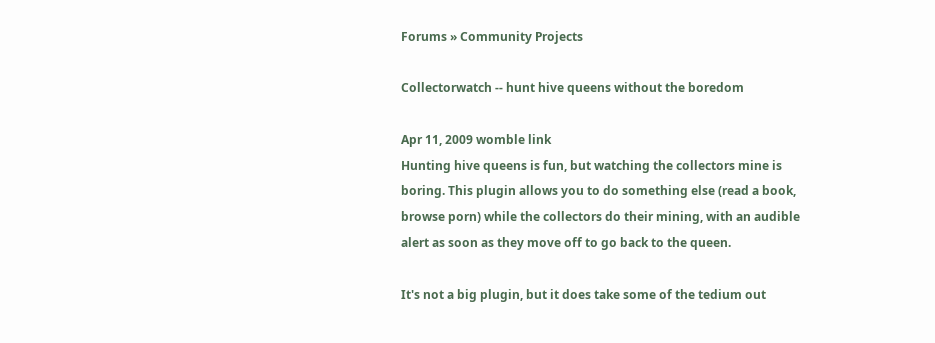Forums » Community Projects

Collectorwatch -- hunt hive queens without the boredom

Apr 11, 2009 womble link
Hunting hive queens is fun, but watching the collectors mine is boring. This plugin allows you to do something else (read a book, browse porn) while the collectors do their mining, with an audible alert as soon as they move off to go back to the queen.

It's not a big plugin, but it does take some of the tedium out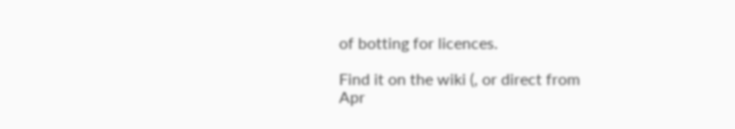of botting for licences.

Find it on the wiki (, or direct from
Apr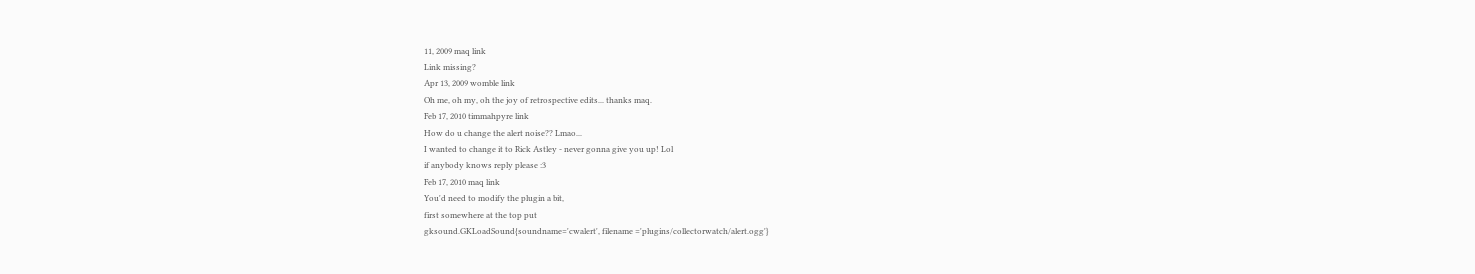11, 2009 maq link
Link missing?
Apr 13, 2009 womble link
Oh me, oh my, oh the joy of retrospective edits... thanks maq.
Feb 17, 2010 timmahpyre link
How do u change the alert noise?? Lmao...
I wanted to change it to Rick Astley - never gonna give you up! Lol
if anybody knows reply please :3
Feb 17, 2010 maq link
You'd need to modify the plugin a bit,
first somewhere at the top put
gksound.GKLoadSound{soundname='cwalert', filename ='plugins/collectorwatch/alert.ogg'}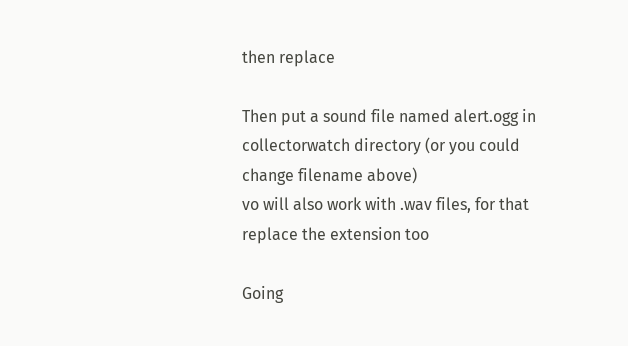then replace

Then put a sound file named alert.ogg in collectorwatch directory (or you could change filename above)
vo will also work with .wav files, for that replace the extension too

Going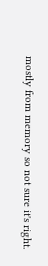mostly from memory so not sure it's right.